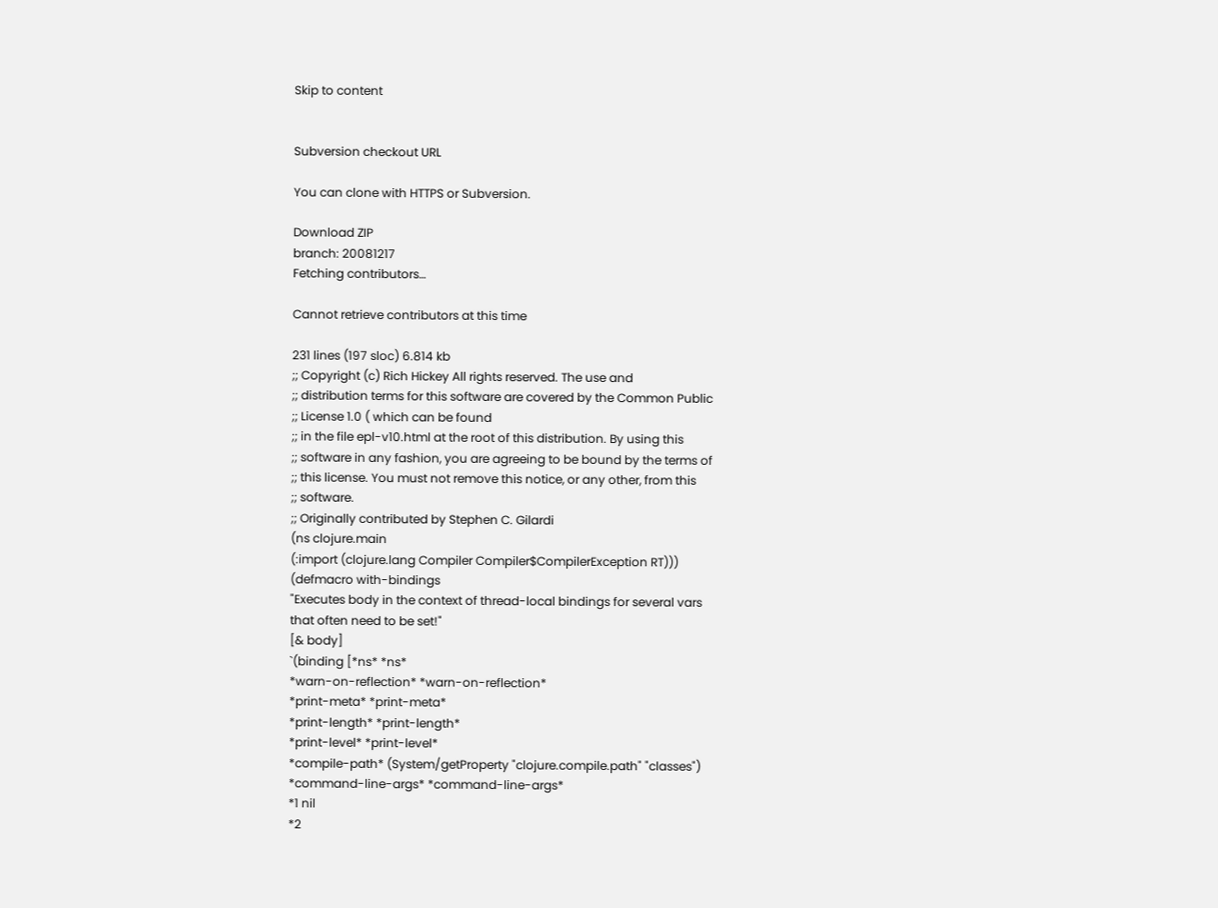Skip to content


Subversion checkout URL

You can clone with HTTPS or Subversion.

Download ZIP
branch: 20081217
Fetching contributors…

Cannot retrieve contributors at this time

231 lines (197 sloc) 6.814 kb
;; Copyright (c) Rich Hickey All rights reserved. The use and
;; distribution terms for this software are covered by the Common Public
;; License 1.0 ( which can be found
;; in the file epl-v10.html at the root of this distribution. By using this
;; software in any fashion, you are agreeing to be bound by the terms of
;; this license. You must not remove this notice, or any other, from this
;; software.
;; Originally contributed by Stephen C. Gilardi
(ns clojure.main
(:import (clojure.lang Compiler Compiler$CompilerException RT)))
(defmacro with-bindings
"Executes body in the context of thread-local bindings for several vars
that often need to be set!"
[& body]
`(binding [*ns* *ns*
*warn-on-reflection* *warn-on-reflection*
*print-meta* *print-meta*
*print-length* *print-length*
*print-level* *print-level*
*compile-path* (System/getProperty "clojure.compile.path" "classes")
*command-line-args* *command-line-args*
*1 nil
*2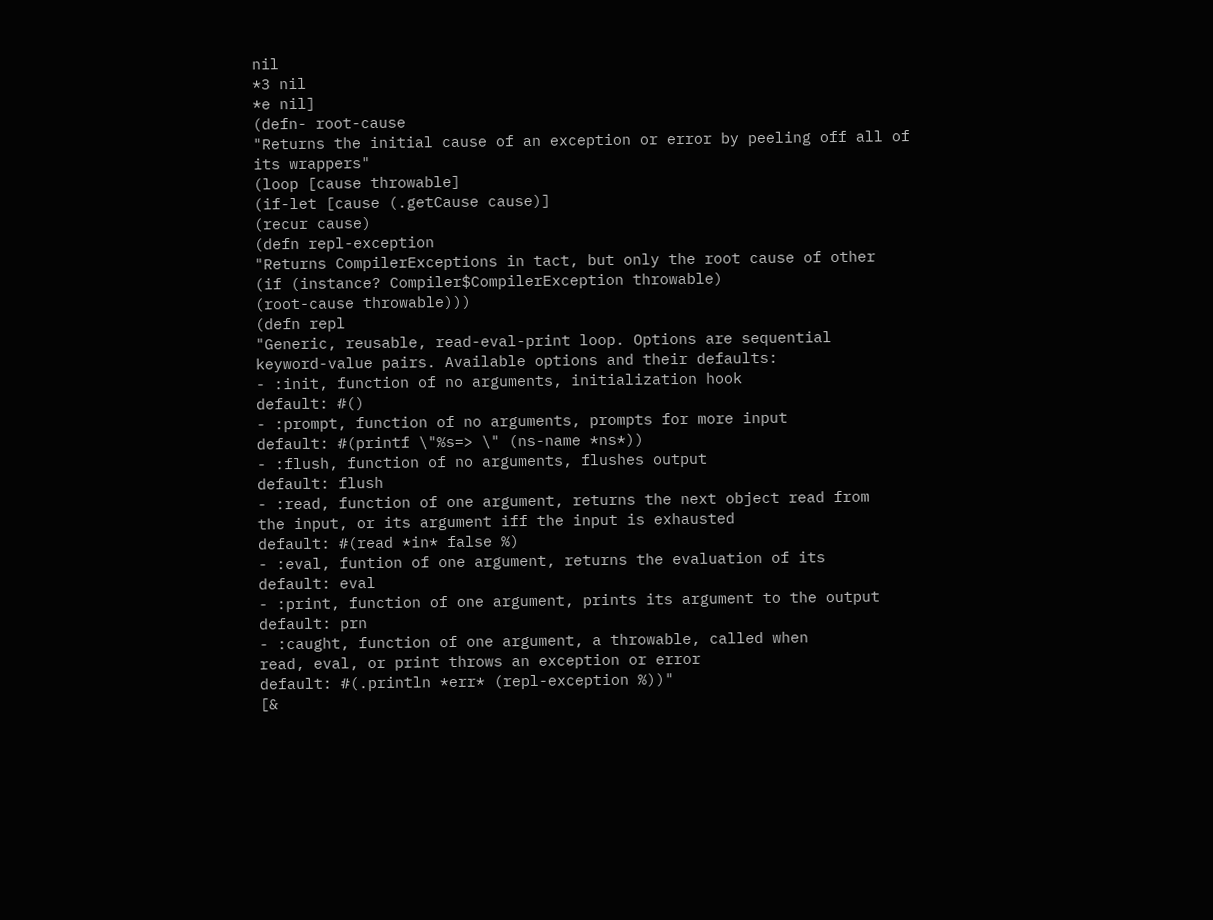nil
*3 nil
*e nil]
(defn- root-cause
"Returns the initial cause of an exception or error by peeling off all of
its wrappers"
(loop [cause throwable]
(if-let [cause (.getCause cause)]
(recur cause)
(defn repl-exception
"Returns CompilerExceptions in tact, but only the root cause of other
(if (instance? Compiler$CompilerException throwable)
(root-cause throwable)))
(defn repl
"Generic, reusable, read-eval-print loop. Options are sequential
keyword-value pairs. Available options and their defaults:
- :init, function of no arguments, initialization hook
default: #()
- :prompt, function of no arguments, prompts for more input
default: #(printf \"%s=> \" (ns-name *ns*))
- :flush, function of no arguments, flushes output
default: flush
- :read, function of one argument, returns the next object read from
the input, or its argument iff the input is exhausted
default: #(read *in* false %)
- :eval, funtion of one argument, returns the evaluation of its
default: eval
- :print, function of one argument, prints its argument to the output
default: prn
- :caught, function of one argument, a throwable, called when
read, eval, or print throws an exception or error
default: #(.println *err* (repl-exception %))"
[&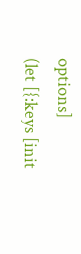options]
(let [{:keys [init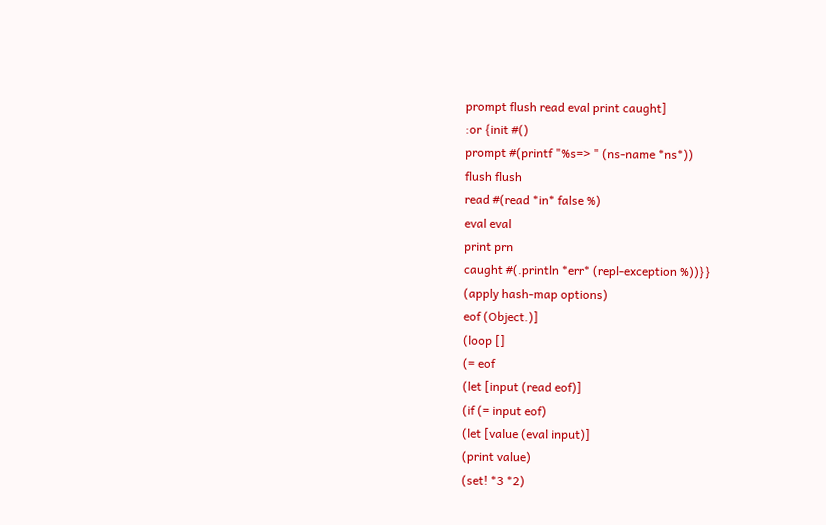prompt flush read eval print caught]
:or {init #()
prompt #(printf "%s=> " (ns-name *ns*))
flush flush
read #(read *in* false %)
eval eval
print prn
caught #(.println *err* (repl-exception %))}}
(apply hash-map options)
eof (Object.)]
(loop []
(= eof
(let [input (read eof)]
(if (= input eof)
(let [value (eval input)]
(print value)
(set! *3 *2)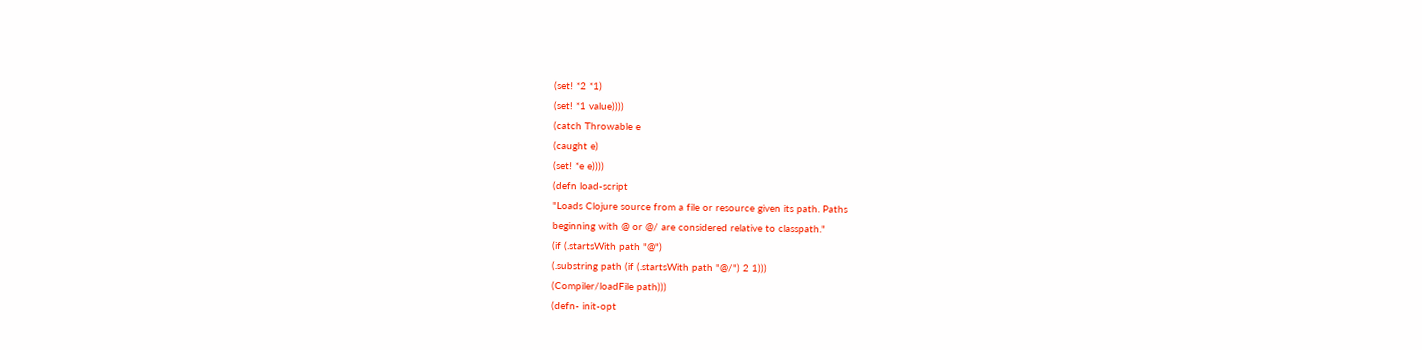(set! *2 *1)
(set! *1 value))))
(catch Throwable e
(caught e)
(set! *e e))))
(defn load-script
"Loads Clojure source from a file or resource given its path. Paths
beginning with @ or @/ are considered relative to classpath."
(if (.startsWith path "@")
(.substring path (if (.startsWith path "@/") 2 1)))
(Compiler/loadFile path)))
(defn- init-opt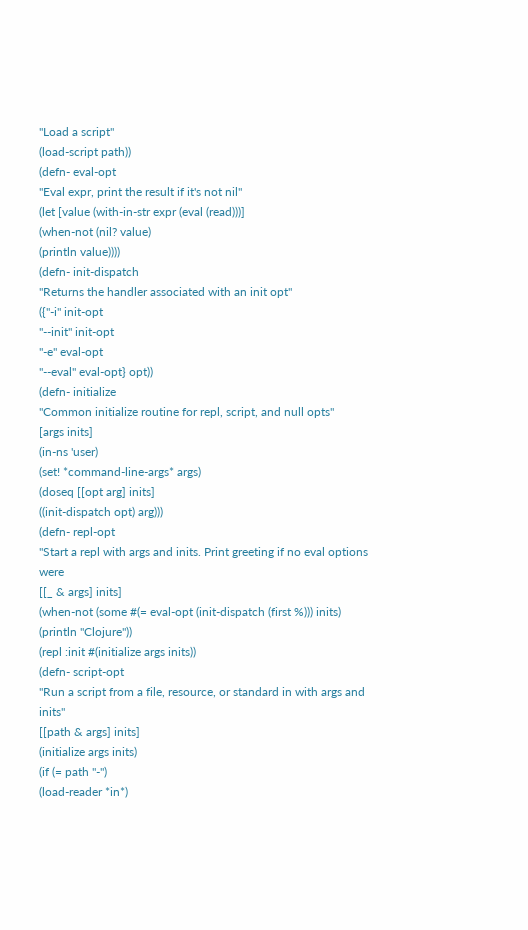"Load a script"
(load-script path))
(defn- eval-opt
"Eval expr, print the result if it's not nil"
(let [value (with-in-str expr (eval (read)))]
(when-not (nil? value)
(println value))))
(defn- init-dispatch
"Returns the handler associated with an init opt"
({"-i" init-opt
"--init" init-opt
"-e" eval-opt
"--eval" eval-opt} opt))
(defn- initialize
"Common initialize routine for repl, script, and null opts"
[args inits]
(in-ns 'user)
(set! *command-line-args* args)
(doseq [[opt arg] inits]
((init-dispatch opt) arg)))
(defn- repl-opt
"Start a repl with args and inits. Print greeting if no eval options were
[[_ & args] inits]
(when-not (some #(= eval-opt (init-dispatch (first %))) inits)
(println "Clojure"))
(repl :init #(initialize args inits))
(defn- script-opt
"Run a script from a file, resource, or standard in with args and inits"
[[path & args] inits]
(initialize args inits)
(if (= path "-")
(load-reader *in*)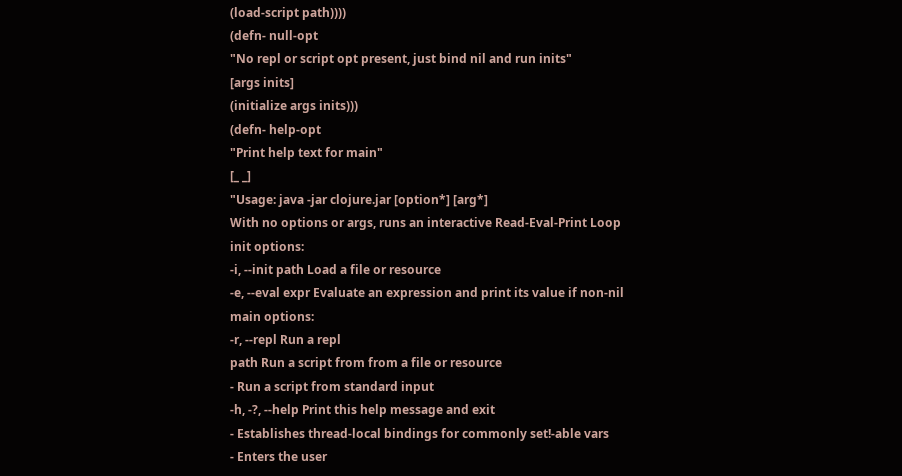(load-script path))))
(defn- null-opt
"No repl or script opt present, just bind nil and run inits"
[args inits]
(initialize args inits)))
(defn- help-opt
"Print help text for main"
[_ _]
"Usage: java -jar clojure.jar [option*] [arg*]
With no options or args, runs an interactive Read-Eval-Print Loop
init options:
-i, --init path Load a file or resource
-e, --eval expr Evaluate an expression and print its value if non-nil
main options:
-r, --repl Run a repl
path Run a script from from a file or resource
- Run a script from standard input
-h, -?, --help Print this help message and exit
- Establishes thread-local bindings for commonly set!-able vars
- Enters the user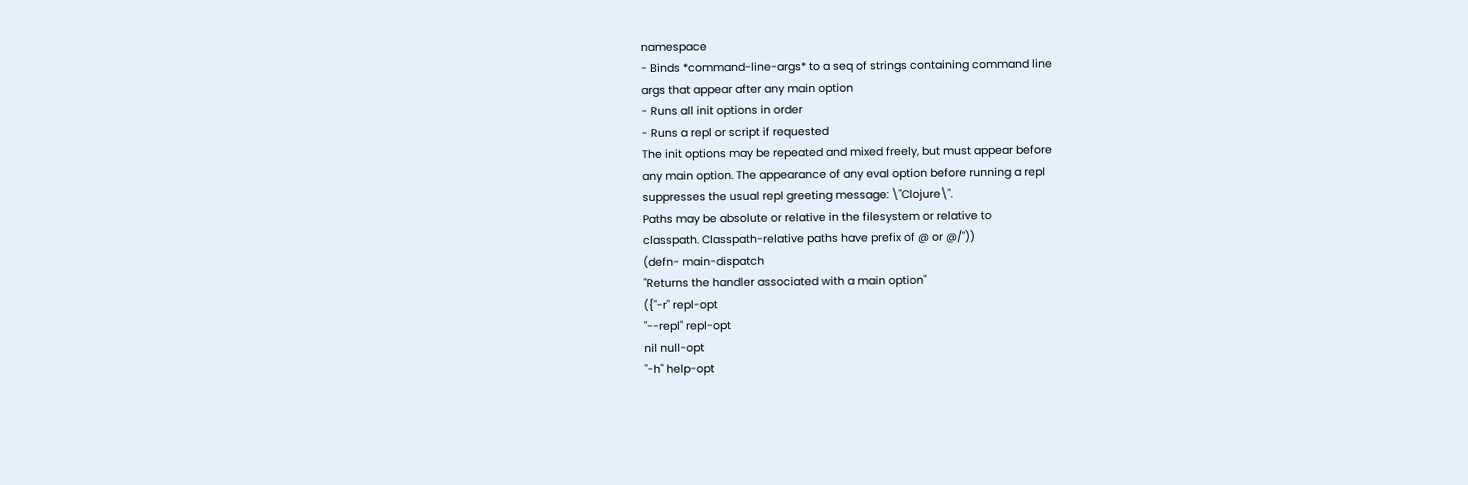namespace
- Binds *command-line-args* to a seq of strings containing command line
args that appear after any main option
- Runs all init options in order
- Runs a repl or script if requested
The init options may be repeated and mixed freely, but must appear before
any main option. The appearance of any eval option before running a repl
suppresses the usual repl greeting message: \"Clojure\".
Paths may be absolute or relative in the filesystem or relative to
classpath. Classpath-relative paths have prefix of @ or @/"))
(defn- main-dispatch
"Returns the handler associated with a main option"
({"-r" repl-opt
"--repl" repl-opt
nil null-opt
"-h" help-opt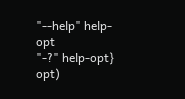"--help" help-opt
"-?" help-opt} opt)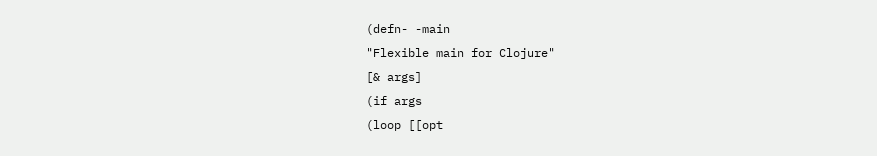(defn- -main
"Flexible main for Clojure"
[& args]
(if args
(loop [[opt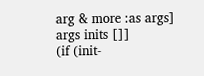arg & more :as args] args inits []]
(if (init-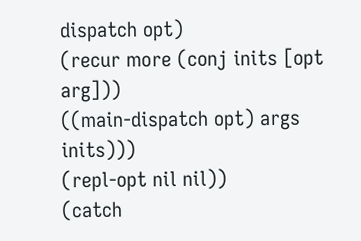dispatch opt)
(recur more (conj inits [opt arg]))
((main-dispatch opt) args inits)))
(repl-opt nil nil))
(catch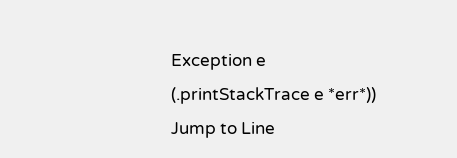Exception e
(.printStackTrace e *err*))
Jump to Line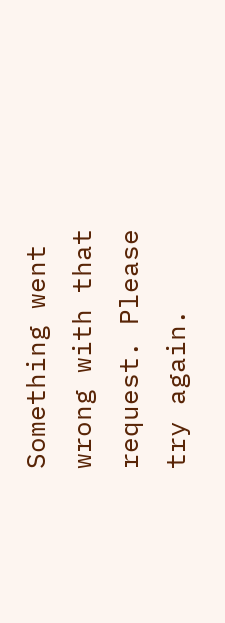Something went wrong with that request. Please try again.